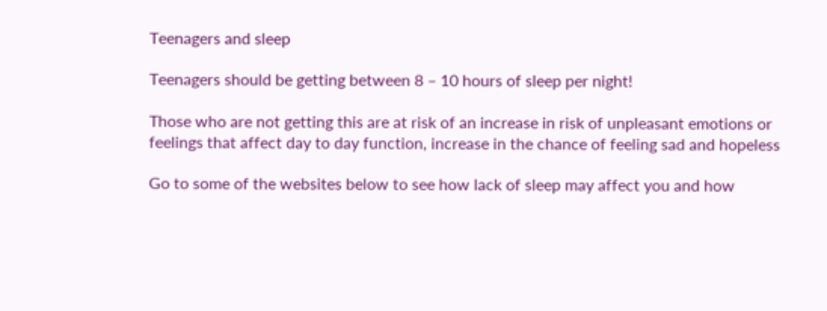Teenagers and sleep

Teenagers should be getting between 8 – 10 hours of sleep per night!

Those who are not getting this are at risk of an increase in risk of unpleasant emotions or feelings that affect day to day function, increase in the chance of feeling sad and hopeless

Go to some of the websites below to see how lack of sleep may affect you and how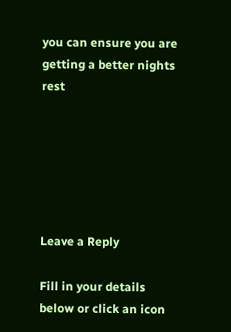you can ensure you are getting a better nights rest






Leave a Reply

Fill in your details below or click an icon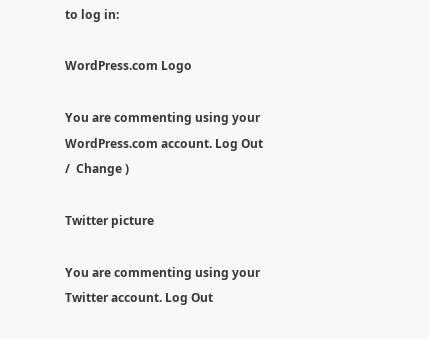to log in:

WordPress.com Logo

You are commenting using your WordPress.com account. Log Out /  Change )

Twitter picture

You are commenting using your Twitter account. Log Out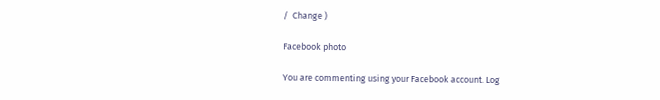/  Change )

Facebook photo

You are commenting using your Facebook account. Log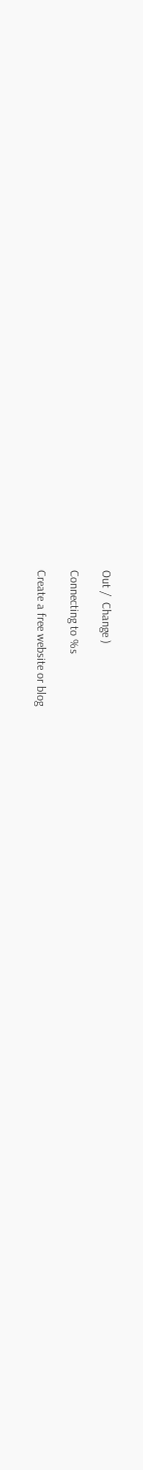Out /  Change )

Connecting to %s

Create a free website or blog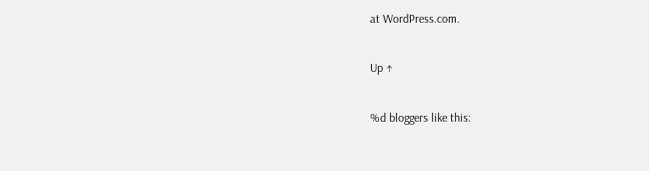at WordPress.com.

Up ↑

%d bloggers like this: